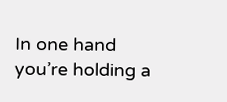In one hand you’re holding a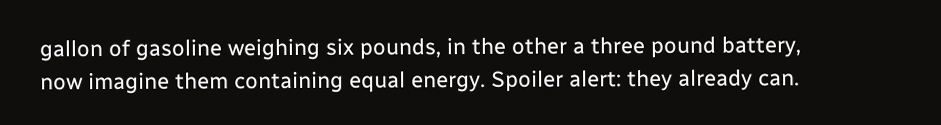gallon of gasoline weighing six pounds, in the other a three pound battery, now imagine them containing equal energy. Spoiler alert: they already can.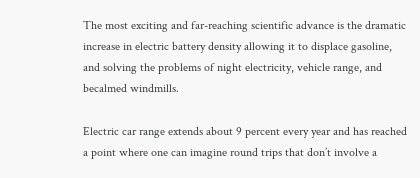The most exciting and far-reaching scientific advance is the dramatic increase in electric battery density allowing it to displace gasoline, and solving the problems of night electricity, vehicle range, and becalmed windmills.

Electric car range extends about 9 percent every year and has reached a point where one can imagine round trips that don’t involve a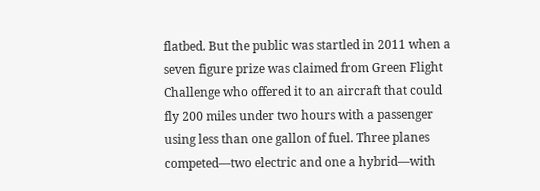flatbed. But the public was startled in 2011 when a seven figure prize was claimed from Green Flight Challenge who offered it to an aircraft that could fly 200 miles under two hours with a passenger using less than one gallon of fuel. Three planes competed—two electric and one a hybrid—with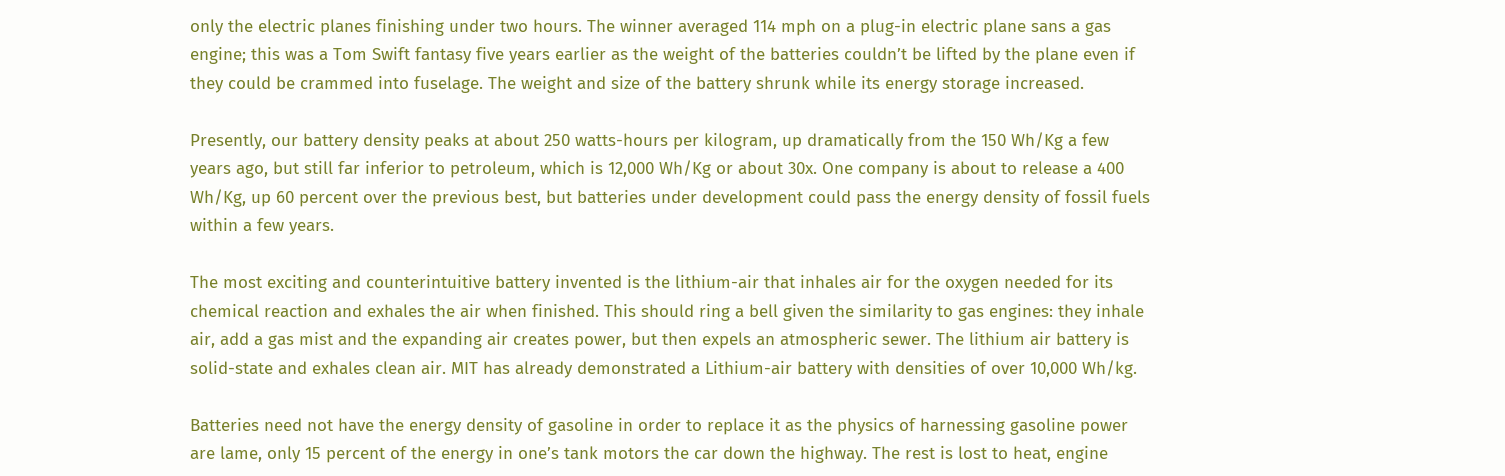only the electric planes finishing under two hours. The winner averaged 114 mph on a plug-in electric plane sans a gas engine; this was a Tom Swift fantasy five years earlier as the weight of the batteries couldn’t be lifted by the plane even if they could be crammed into fuselage. The weight and size of the battery shrunk while its energy storage increased.

Presently, our battery density peaks at about 250 watts-hours per kilogram, up dramatically from the 150 Wh/Kg a few years ago, but still far inferior to petroleum, which is 12,000 Wh/Kg or about 30x. One company is about to release a 400 Wh/Kg, up 60 percent over the previous best, but batteries under development could pass the energy density of fossil fuels within a few years.

The most exciting and counterintuitive battery invented is the lithium-air that inhales air for the oxygen needed for its chemical reaction and exhales the air when finished. This should ring a bell given the similarity to gas engines: they inhale air, add a gas mist and the expanding air creates power, but then expels an atmospheric sewer. The lithium air battery is solid-state and exhales clean air. MIT has already demonstrated a Lithium-air battery with densities of over 10,000 Wh/kg.

Batteries need not have the energy density of gasoline in order to replace it as the physics of harnessing gasoline power are lame, only 15 percent of the energy in one’s tank motors the car down the highway. The rest is lost to heat, engine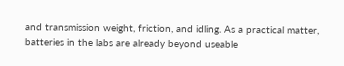and transmission weight, friction, and idling. As a practical matter, batteries in the labs are already beyond useable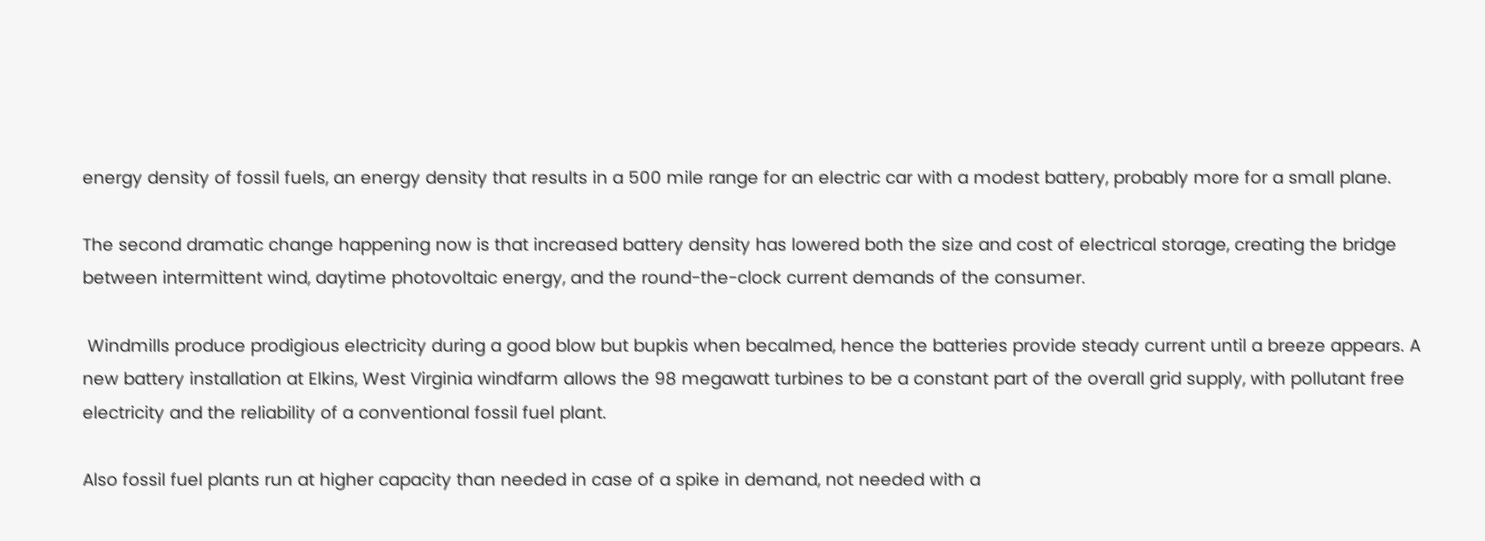energy density of fossil fuels, an energy density that results in a 500 mile range for an electric car with a modest battery, probably more for a small plane.

The second dramatic change happening now is that increased battery density has lowered both the size and cost of electrical storage, creating the bridge between intermittent wind, daytime photovoltaic energy, and the round-the-clock current demands of the consumer.

 Windmills produce prodigious electricity during a good blow but bupkis when becalmed, hence the batteries provide steady current until a breeze appears. A new battery installation at Elkins, West Virginia windfarm allows the 98 megawatt turbines to be a constant part of the overall grid supply, with pollutant free electricity and the reliability of a conventional fossil fuel plant.

Also fossil fuel plants run at higher capacity than needed in case of a spike in demand, not needed with a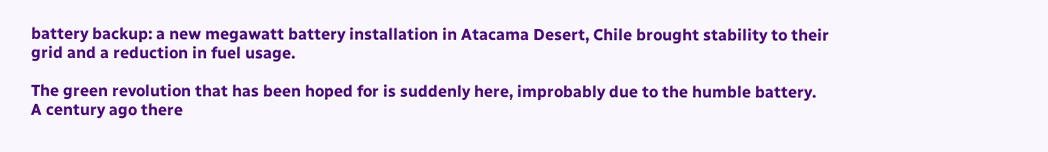battery backup: a new megawatt battery installation in Atacama Desert, Chile brought stability to their grid and a reduction in fuel usage.

The green revolution that has been hoped for is suddenly here, improbably due to the humble battery. A century ago there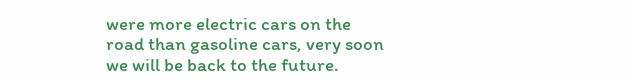were more electric cars on the road than gasoline cars, very soon we will be back to the future.